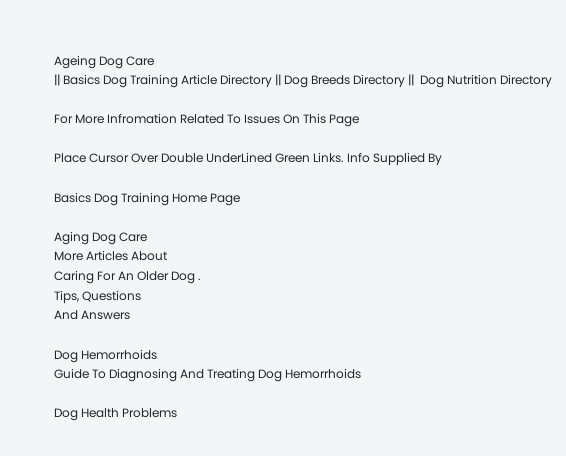Ageing Dog Care
|| Basics Dog Training Article Directory || Dog Breeds Directory ||  Dog Nutrition Directory

For More Infromation Related To Issues On This Page

Place Cursor Over Double UnderLined Green Links. Info Supplied By

Basics Dog Training Home Page

Aging Dog Care
More Articles About
Caring For An Older Dog .
Tips, Questions
And Answers

Dog Hemorrhoids
Guide To Diagnosing And Treating Dog Hemorrhoids

Dog Health Problems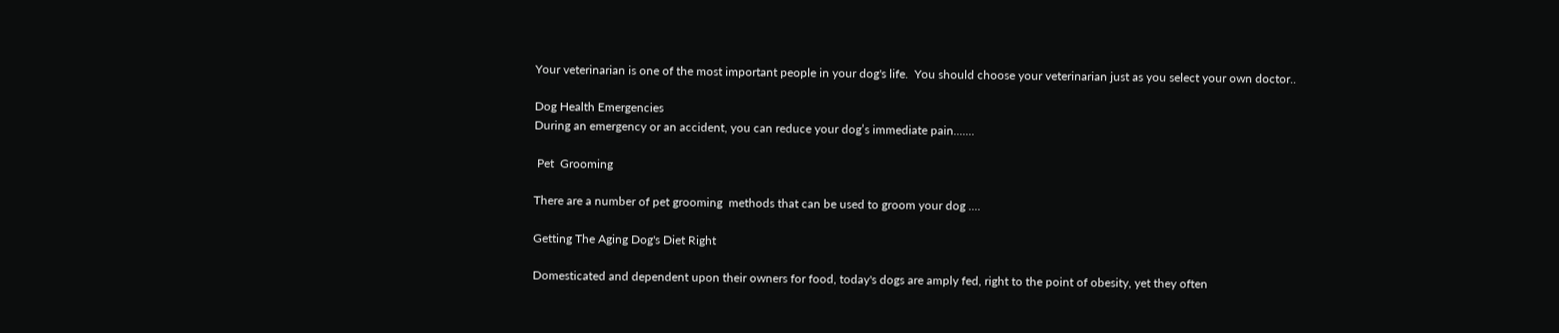Your veterinarian is one of the most important people in your dog's life.  You should choose your veterinarian just as you select your own doctor..

Dog Health Emergencies
During an emergency or an accident, you can reduce your dog’s immediate pain.......

 Pet  Grooming

There are a number of pet grooming  methods that can be used to groom your dog ....

Getting The Aging Dog's Diet Right

Domesticated and dependent upon their owners for food, today's dogs are amply fed, right to the point of obesity, yet they often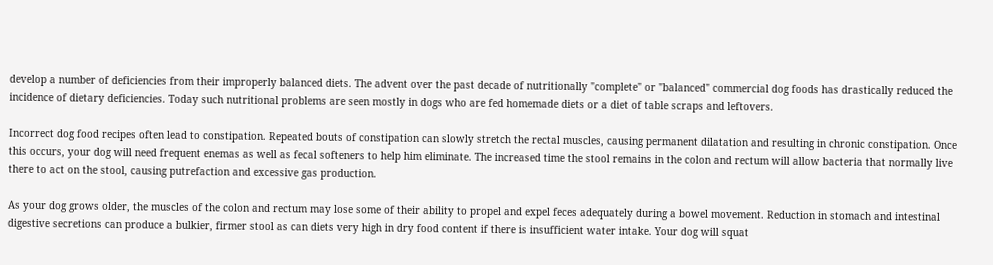develop a number of deficiencies from their improperly balanced diets. The advent over the past decade of nutritionally "complete" or "balanced" commercial dog foods has drastically reduced the incidence of dietary deficiencies. Today such nutritional problems are seen mostly in dogs who are fed homemade diets or a diet of table scraps and leftovers.

Incorrect dog food recipes often lead to constipation. Repeated bouts of constipation can slowly stretch the rectal muscles, causing permanent dilatation and resulting in chronic constipation. Once this occurs, your dog will need frequent enemas as well as fecal softeners to help him eliminate. The increased time the stool remains in the colon and rectum will allow bacteria that normally live there to act on the stool, causing putrefaction and excessive gas production.

As your dog grows older, the muscles of the colon and rectum may lose some of their ability to propel and expel feces adequately during a bowel movement. Reduction in stomach and intestinal digestive secretions can produce a bulkier, firmer stool as can diets very high in dry food content if there is insufficient water intake. Your dog will squat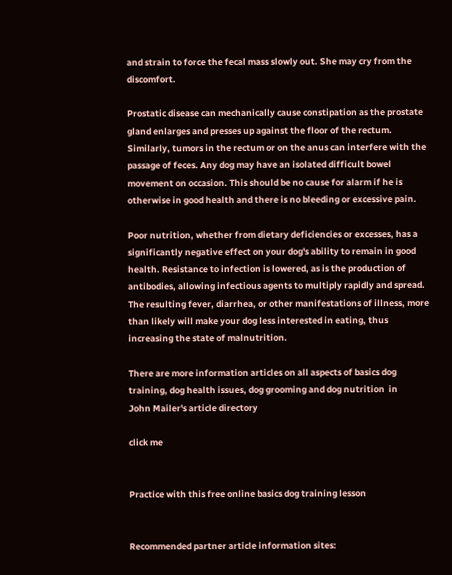and strain to force the fecal mass slowly out. She may cry from the discomfort.

Prostatic disease can mechanically cause constipation as the prostate gland enlarges and presses up against the floor of the rectum. Similarly, tumors in the rectum or on the anus can interfere with the passage of feces. Any dog may have an isolated difficult bowel movement on occasion. This should be no cause for alarm if he is otherwise in good health and there is no bleeding or excessive pain.

Poor nutrition, whether from dietary deficiencies or excesses, has a significantly negative effect on your dog's ability to remain in good health. Resistance to infection is lowered, as is the production of antibodies, allowing infectious agents to multiply rapidly and spread. The resulting fever, diarrhea, or other manifestations of illness, more than likely will make your dog less interested in eating, thus increasing the state of malnutrition.

There are more information articles on all aspects of basics dog training, dog health issues, dog grooming and dog nutrition  in
John Mailer's article directory

click me


Practice with this free online basics dog training lesson


Recommended partner article information sites: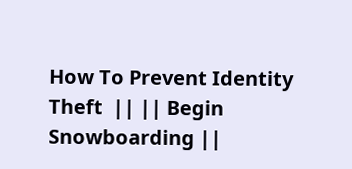How To Prevent Identity Theft  || || Begin Snowboarding ||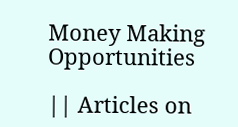Money Making Opportunities

|| Articles on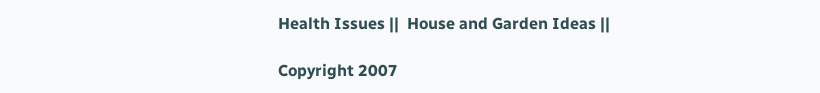Health Issues ||  House and Garden Ideas ||

Copyright 2007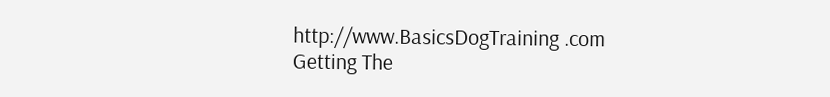http://www.BasicsDogTraining .com
Getting The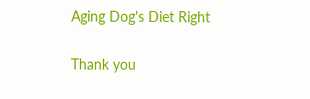Aging Dog's Diet Right

Thank you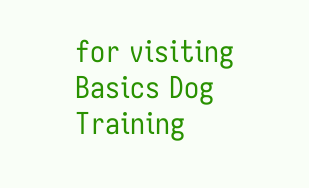for visiting Basics Dog Training